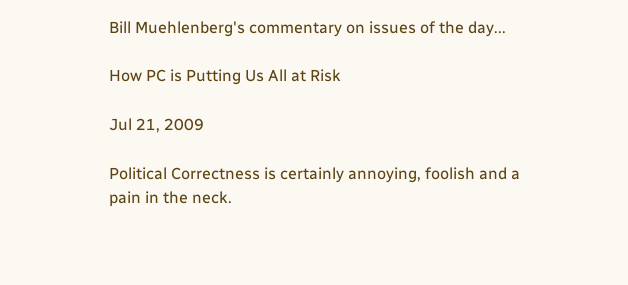Bill Muehlenberg's commentary on issues of the day...

How PC is Putting Us All at Risk

Jul 21, 2009

Political Correctness is certainly annoying, foolish and a pain in the neck.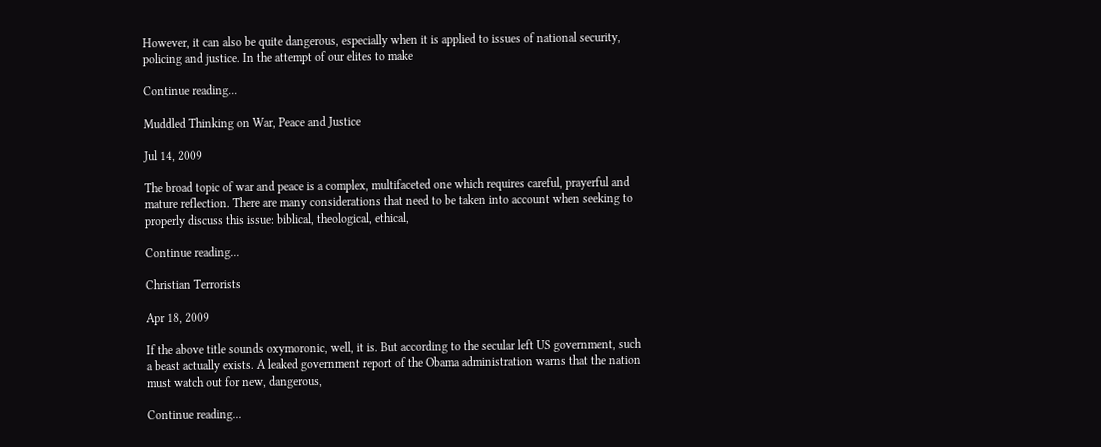However, it can also be quite dangerous, especially when it is applied to issues of national security, policing and justice. In the attempt of our elites to make

Continue reading...

Muddled Thinking on War, Peace and Justice

Jul 14, 2009

The broad topic of war and peace is a complex, multifaceted one which requires careful, prayerful and mature reflection. There are many considerations that need to be taken into account when seeking to properly discuss this issue: biblical, theological, ethical,

Continue reading...

Christian Terrorists

Apr 18, 2009

If the above title sounds oxymoronic, well, it is. But according to the secular left US government, such a beast actually exists. A leaked government report of the Obama administration warns that the nation must watch out for new, dangerous,

Continue reading...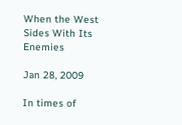When the West Sides With Its Enemies

Jan 28, 2009

In times of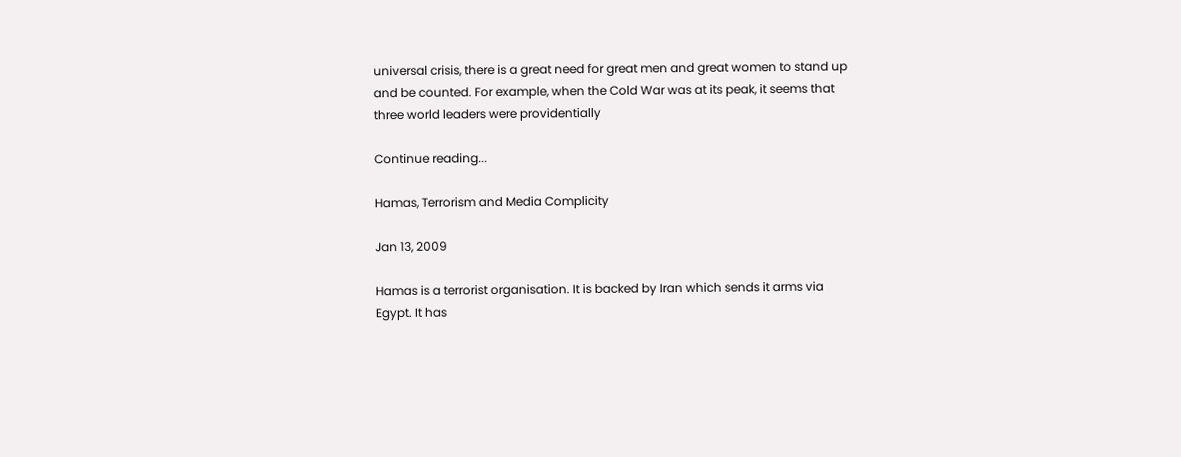universal crisis, there is a great need for great men and great women to stand up and be counted. For example, when the Cold War was at its peak, it seems that three world leaders were providentially

Continue reading...

Hamas, Terrorism and Media Complicity

Jan 13, 2009

Hamas is a terrorist organisation. It is backed by Iran which sends it arms via Egypt. It has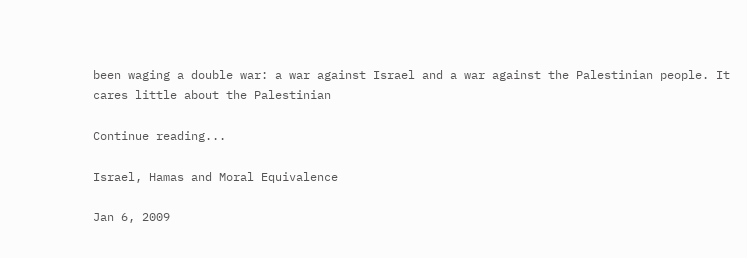been waging a double war: a war against Israel and a war against the Palestinian people. It cares little about the Palestinian

Continue reading...

Israel, Hamas and Moral Equivalence

Jan 6, 2009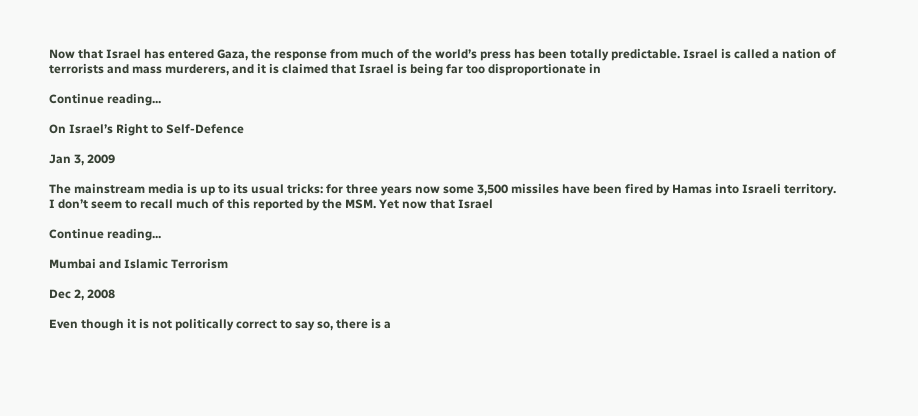Now that Israel has entered Gaza, the response from much of the world’s press has been totally predictable. Israel is called a nation of terrorists and mass murderers, and it is claimed that Israel is being far too disproportionate in

Continue reading...

On Israel’s Right to Self-Defence

Jan 3, 2009

The mainstream media is up to its usual tricks: for three years now some 3,500 missiles have been fired by Hamas into Israeli territory. I don’t seem to recall much of this reported by the MSM. Yet now that Israel

Continue reading...

Mumbai and Islamic Terrorism

Dec 2, 2008

Even though it is not politically correct to say so, there is a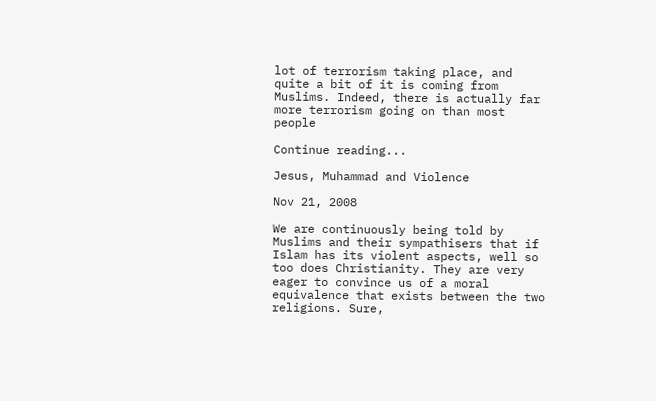lot of terrorism taking place, and quite a bit of it is coming from Muslims. Indeed, there is actually far more terrorism going on than most people

Continue reading...

Jesus, Muhammad and Violence

Nov 21, 2008

We are continuously being told by Muslims and their sympathisers that if Islam has its violent aspects, well so too does Christianity. They are very eager to convince us of a moral equivalence that exists between the two religions. Sure,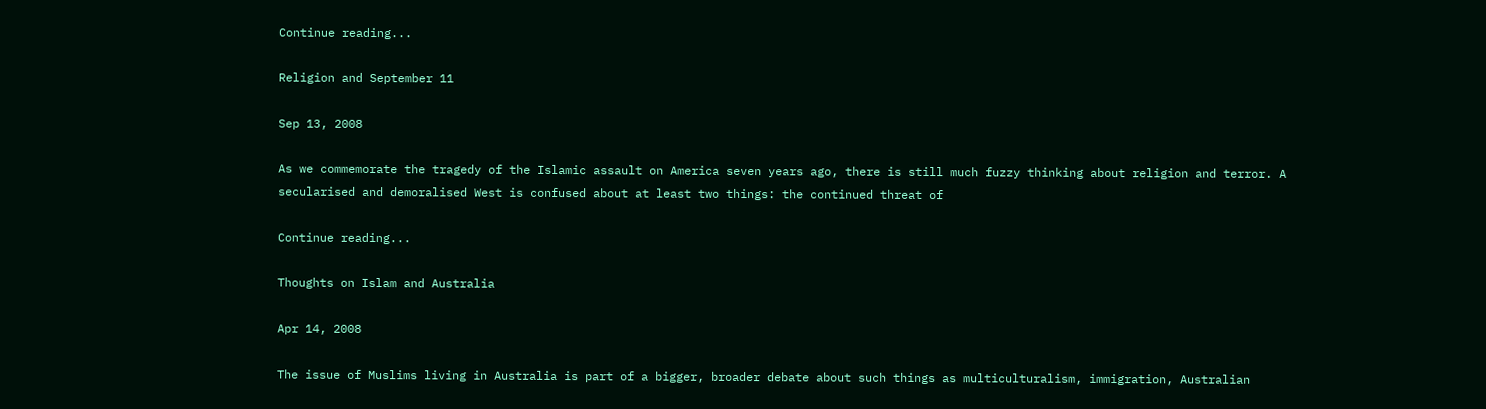Continue reading...

Religion and September 11

Sep 13, 2008

As we commemorate the tragedy of the Islamic assault on America seven years ago, there is still much fuzzy thinking about religion and terror. A secularised and demoralised West is confused about at least two things: the continued threat of

Continue reading...

Thoughts on Islam and Australia

Apr 14, 2008

The issue of Muslims living in Australia is part of a bigger, broader debate about such things as multiculturalism, immigration, Australian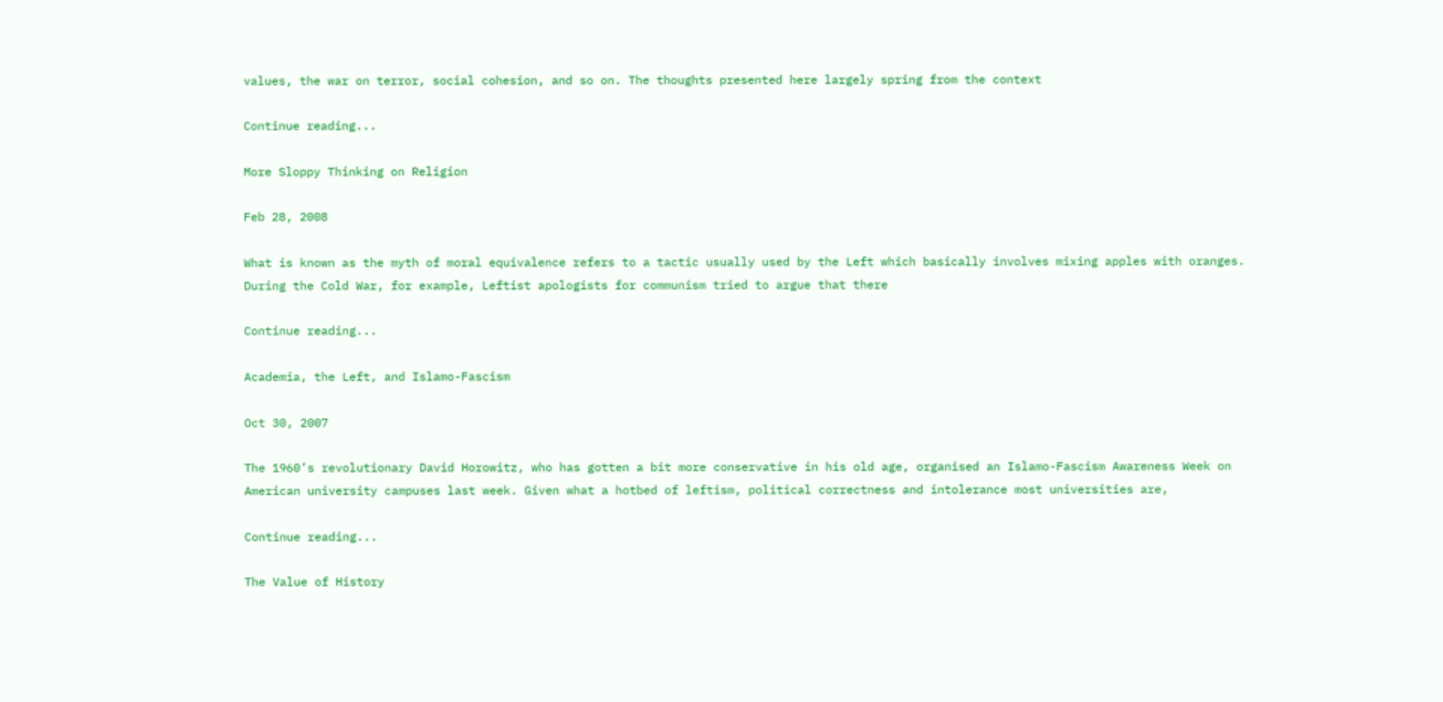values, the war on terror, social cohesion, and so on. The thoughts presented here largely spring from the context

Continue reading...

More Sloppy Thinking on Religion

Feb 28, 2008

What is known as the myth of moral equivalence refers to a tactic usually used by the Left which basically involves mixing apples with oranges. During the Cold War, for example, Leftist apologists for communism tried to argue that there

Continue reading...

Academia, the Left, and Islamo-Fascism

Oct 30, 2007

The 1960’s revolutionary David Horowitz, who has gotten a bit more conservative in his old age, organised an Islamo-Fascism Awareness Week on American university campuses last week. Given what a hotbed of leftism, political correctness and intolerance most universities are,

Continue reading...

The Value of History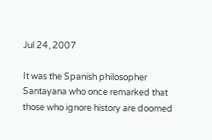Jul 24, 2007

It was the Spanish philosopher Santayana who once remarked that those who ignore history are doomed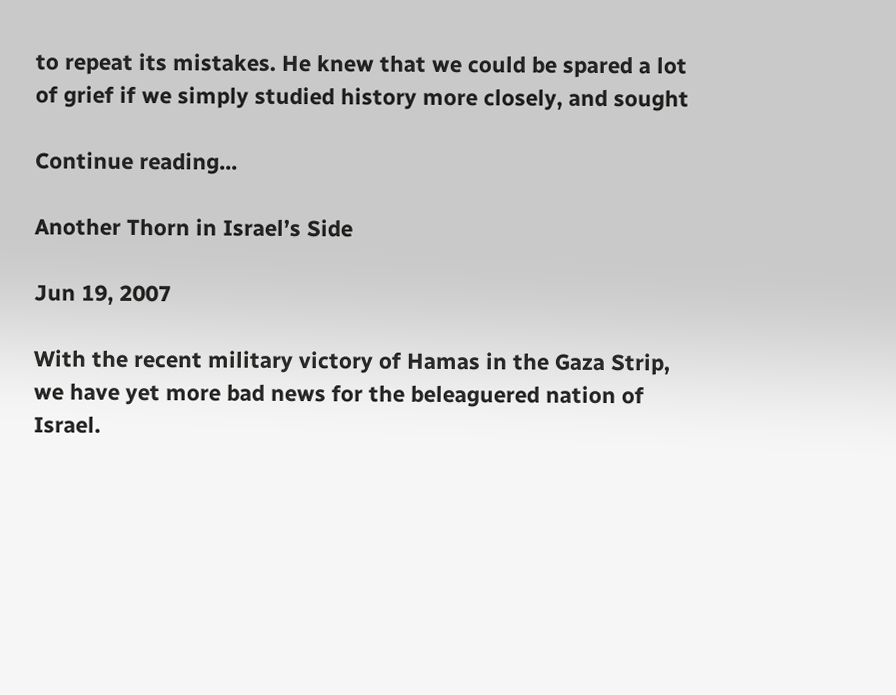to repeat its mistakes. He knew that we could be spared a lot of grief if we simply studied history more closely, and sought

Continue reading...

Another Thorn in Israel’s Side

Jun 19, 2007

With the recent military victory of Hamas in the Gaza Strip, we have yet more bad news for the beleaguered nation of Israel.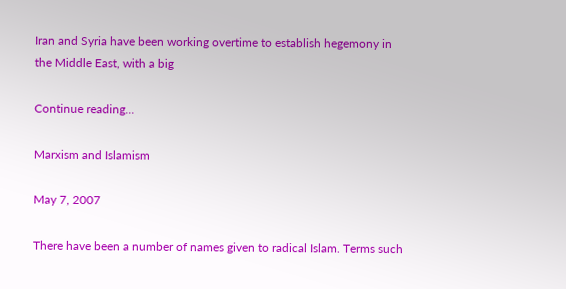Iran and Syria have been working overtime to establish hegemony in the Middle East, with a big

Continue reading...

Marxism and Islamism

May 7, 2007

There have been a number of names given to radical Islam. Terms such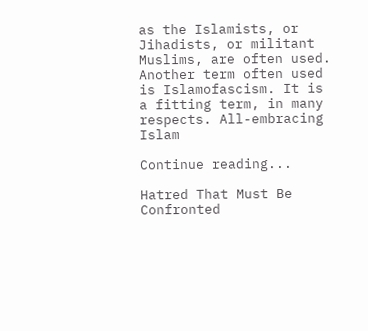as the Islamists, or Jihadists, or militant Muslims, are often used. Another term often used is Islamofascism. It is a fitting term, in many respects. All-embracing Islam

Continue reading...

Hatred That Must Be Confronted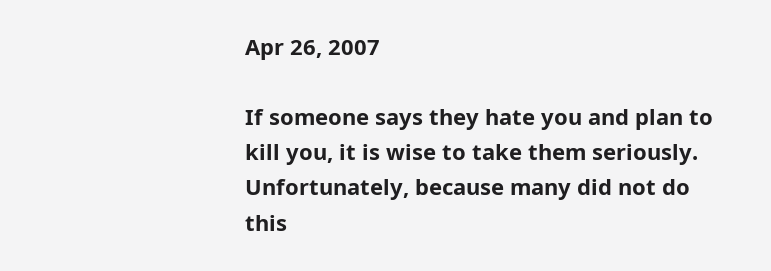Apr 26, 2007

If someone says they hate you and plan to kill you, it is wise to take them seriously. Unfortunately, because many did not do this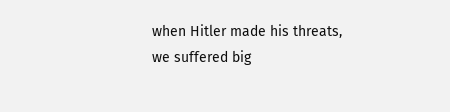when Hitler made his threats, we suffered big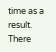time as a result. There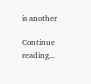is another

Continue reading...